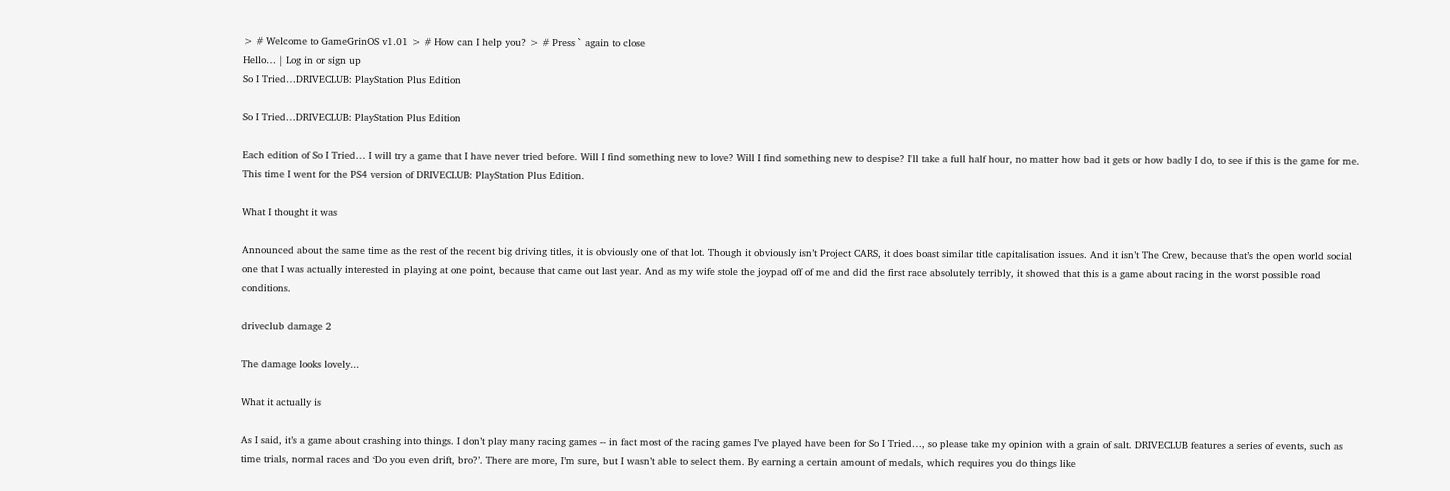> # Welcome to GameGrinOS v1.01 > # How can I help you? > # Press ` again to close
Hello… | Log in or sign up
So I Tried…DRIVECLUB: PlayStation Plus Edition

So I Tried…DRIVECLUB: PlayStation Plus Edition

Each edition of So I Tried… I will try a game that I have never tried before. Will I find something new to love? Will I find something new to despise? I'll take a full half hour, no matter how bad it gets or how badly I do, to see if this is the game for me. This time I went for the PS4 version of DRIVECLUB: PlayStation Plus Edition.

What I thought it was

Announced about the same time as the rest of the recent big driving titles, it is obviously one of that lot. Though it obviously isn’t Project CARS, it does boast similar title capitalisation issues. And it isn’t The Crew, because that’s the open world social one that I was actually interested in playing at one point, because that came out last year. And as my wife stole the joypad off of me and did the first race absolutely terribly, it showed that this is a game about racing in the worst possible road conditions.

driveclub damage 2

The damage looks lovely...

What it actually is

As I said, it’s a game about crashing into things. I don’t play many racing games -- in fact most of the racing games I’ve played have been for So I Tried…, so please take my opinion with a grain of salt. DRIVECLUB features a series of events, such as time trials, normal races and ‘Do you even drift, bro?’. There are more, I’m sure, but I wasn’t able to select them. By earning a certain amount of medals, which requires you do things like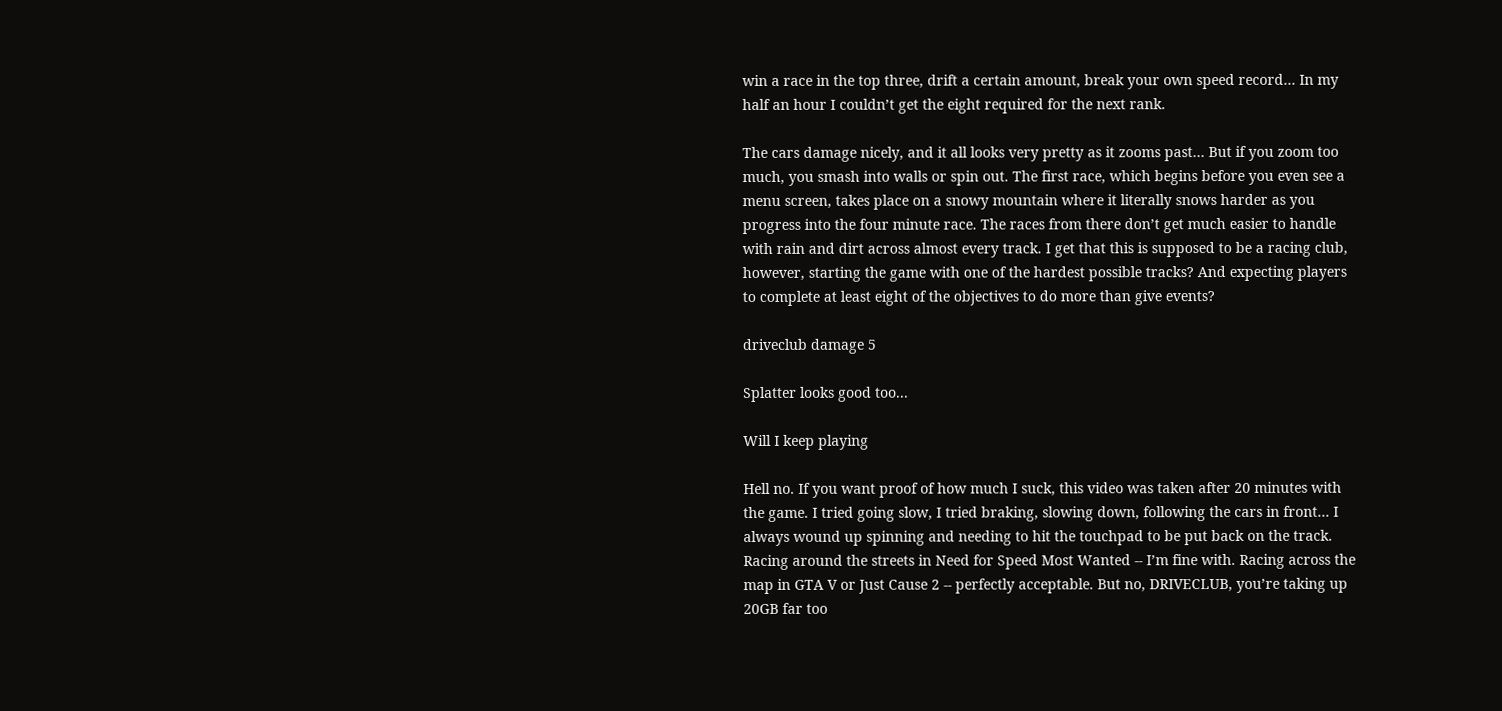win a race in the top three, drift a certain amount, break your own speed record… In my half an hour I couldn’t get the eight required for the next rank.

The cars damage nicely, and it all looks very pretty as it zooms past… But if you zoom too much, you smash into walls or spin out. The first race, which begins before you even see a menu screen, takes place on a snowy mountain where it literally snows harder as you progress into the four minute race. The races from there don’t get much easier to handle with rain and dirt across almost every track. I get that this is supposed to be a racing club, however, starting the game with one of the hardest possible tracks? And expecting players to complete at least eight of the objectives to do more than give events?

driveclub damage 5

Splatter looks good too...

Will I keep playing

Hell no. If you want proof of how much I suck, this video was taken after 20 minutes with the game. I tried going slow, I tried braking, slowing down, following the cars in front… I always wound up spinning and needing to hit the touchpad to be put back on the track. Racing around the streets in Need for Speed Most Wanted -- I’m fine with. Racing across the map in GTA V or Just Cause 2 -- perfectly acceptable. But no, DRIVECLUB, you’re taking up 20GB far too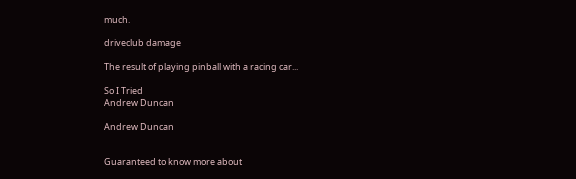much.

driveclub damage

The result of playing pinball with a racing car...

So I Tried
Andrew Duncan

Andrew Duncan


Guaranteed to know more about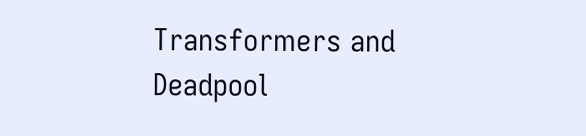Transformers and Deadpool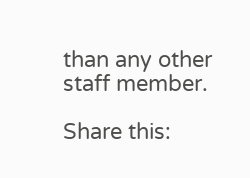than any other staff member.

Share this: